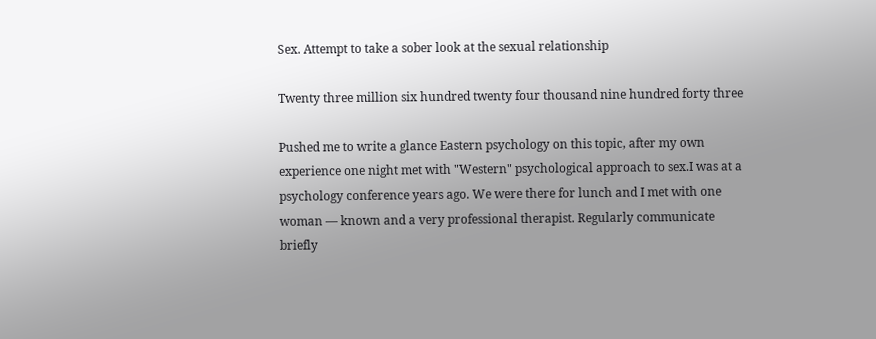Sex. Attempt to take a sober look at the sexual relationship

Twenty three million six hundred twenty four thousand nine hundred forty three

Pushed me to write a glance Eastern psychology on this topic, after my own experience one night met with "Western" psychological approach to sex.I was at a psychology conference years ago. We were there for lunch and I met with one woman — known and a very professional therapist. Regularly communicate briefly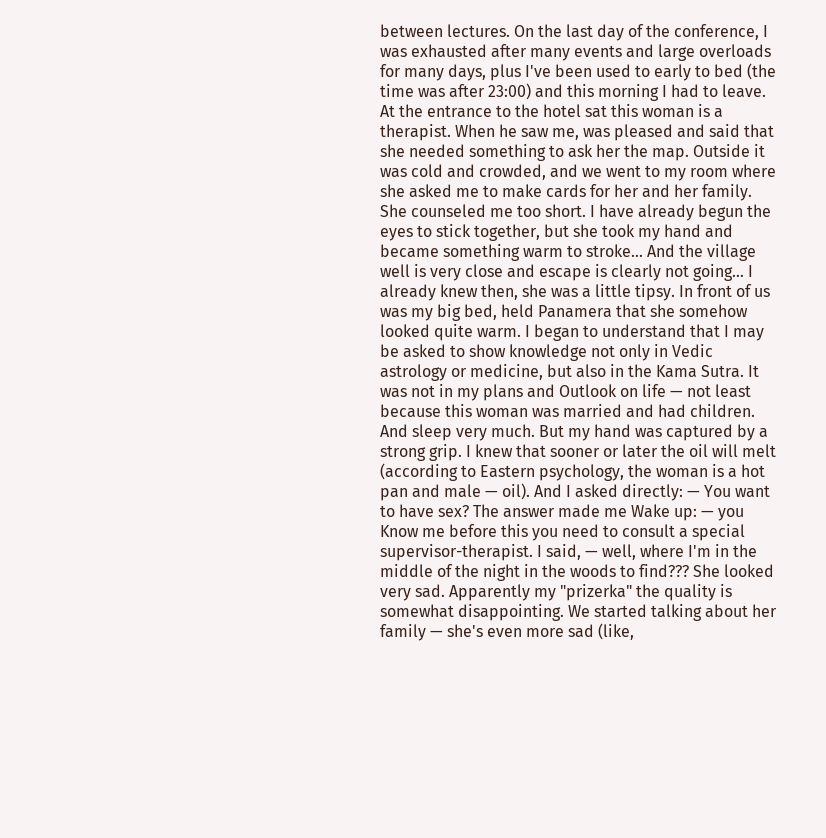between lectures. On the last day of the conference, I was exhausted after many events and large overloads for many days, plus I've been used to early to bed (the time was after 23:00) and this morning I had to leave. At the entrance to the hotel sat this woman is a therapist. When he saw me, was pleased and said that she needed something to ask her the map. Outside it was cold and crowded, and we went to my room where she asked me to make cards for her and her family. She counseled me too short. I have already begun the eyes to stick together, but she took my hand and became something warm to stroke... And the village well is very close and escape is clearly not going... I already knew then, she was a little tipsy. In front of us was my big bed, held Panamera that she somehow looked quite warm. I began to understand that I may be asked to show knowledge not only in Vedic astrology or medicine, but also in the Kama Sutra. It was not in my plans and Outlook on life — not least because this woman was married and had children. And sleep very much. But my hand was captured by a strong grip. I knew that sooner or later the oil will melt (according to Eastern psychology, the woman is a hot pan and male — oil). And I asked directly: — You want to have sex? The answer made me Wake up: — you Know me before this you need to consult a special supervisor-therapist. I said, — well, where I'm in the middle of the night in the woods to find??? She looked very sad. Apparently my "prizerka" the quality is somewhat disappointing. We started talking about her family — she's even more sad (like,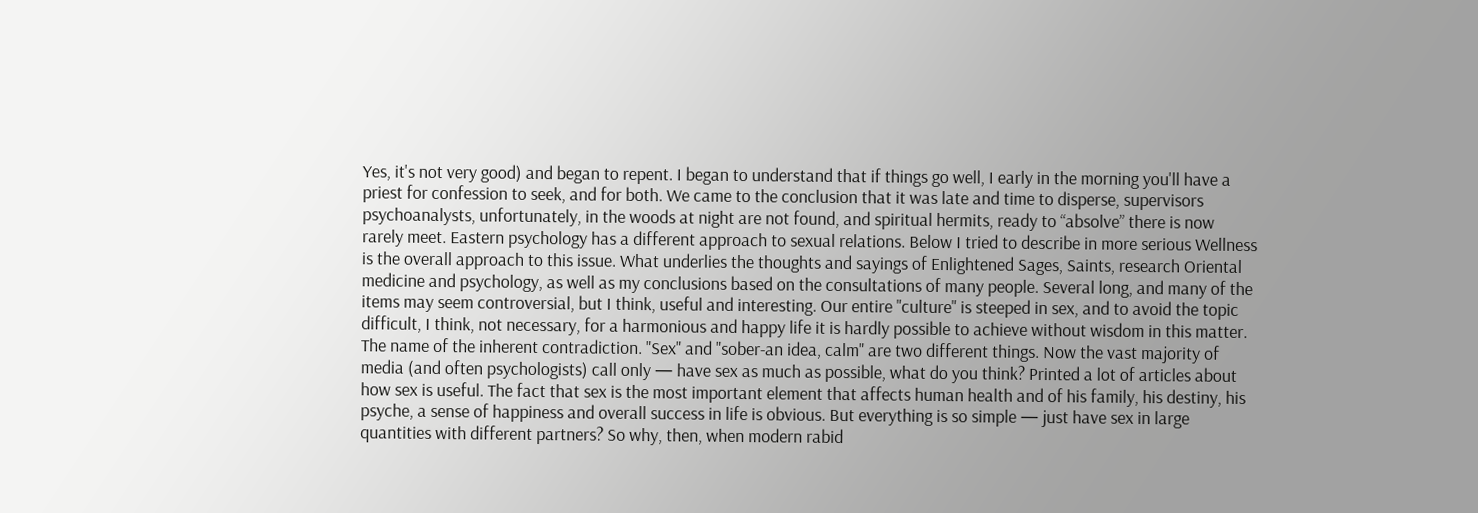Yes, it's not very good) and began to repent. I began to understand that if things go well, I early in the morning you'll have a priest for confession to seek, and for both. We came to the conclusion that it was late and time to disperse, supervisors psychoanalysts, unfortunately, in the woods at night are not found, and spiritual hermits, ready to “absolve” there is now rarely meet. Eastern psychology has a different approach to sexual relations. Below I tried to describe in more serious Wellness is the overall approach to this issue. What underlies the thoughts and sayings of Enlightened Sages, Saints, research Oriental medicine and psychology, as well as my conclusions based on the consultations of many people. Several long, and many of the items may seem controversial, but I think, useful and interesting. Our entire "culture" is steeped in sex, and to avoid the topic difficult, I think, not necessary, for a harmonious and happy life it is hardly possible to achieve without wisdom in this matter. The name of the inherent contradiction. "Sex" and "sober-an idea, calm" are two different things. Now the vast majority of media (and often psychologists) call only — have sex as much as possible, what do you think? Printed a lot of articles about how sex is useful. The fact that sex is the most important element that affects human health and of his family, his destiny, his psyche, a sense of happiness and overall success in life is obvious. But everything is so simple — just have sex in large quantities with different partners? So why, then, when modern rabid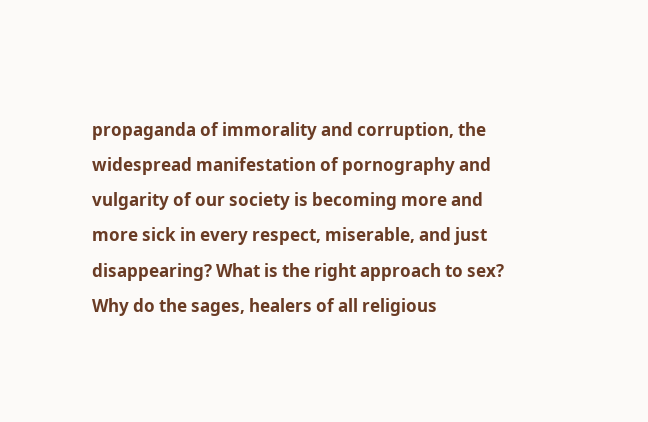propaganda of immorality and corruption, the widespread manifestation of pornography and vulgarity of our society is becoming more and more sick in every respect, miserable, and just disappearing? What is the right approach to sex? Why do the sages, healers of all religious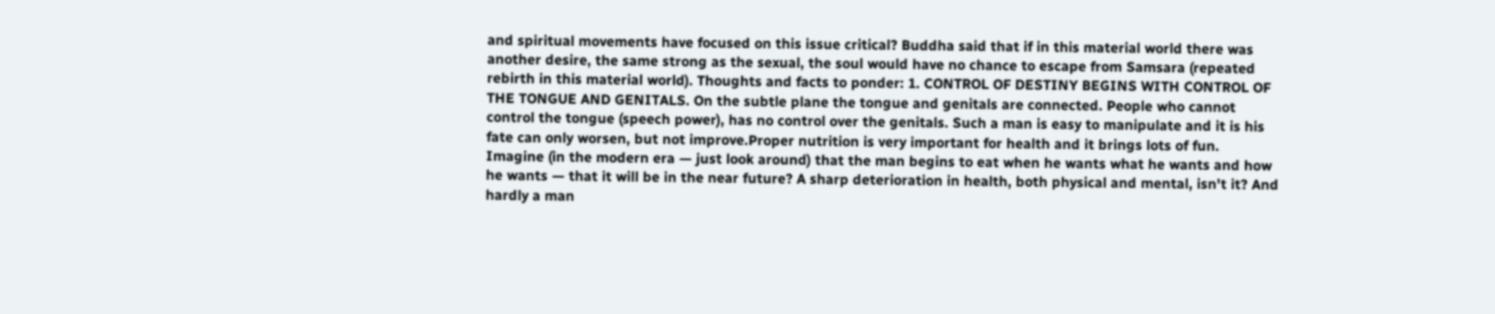and spiritual movements have focused on this issue critical? Buddha said that if in this material world there was another desire, the same strong as the sexual, the soul would have no chance to escape from Samsara (repeated rebirth in this material world). Thoughts and facts to ponder: 1. CONTROL OF DESTINY BEGINS WITH CONTROL OF THE TONGUE AND GENITALS. On the subtle plane the tongue and genitals are connected. People who cannot control the tongue (speech power), has no control over the genitals. Such a man is easy to manipulate and it is his fate can only worsen, but not improve.Proper nutrition is very important for health and it brings lots of fun. Imagine (in the modern era — just look around) that the man begins to eat when he wants what he wants and how he wants — that it will be in the near future? A sharp deterioration in health, both physical and mental, isn't it? And hardly a man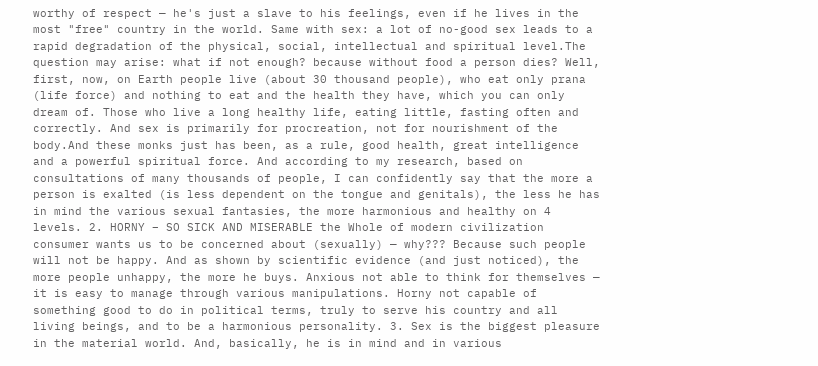worthy of respect — he's just a slave to his feelings, even if he lives in the most "free" country in the world. Same with sex: a lot of no-good sex leads to a rapid degradation of the physical, social, intellectual and spiritual level.The question may arise: what if not enough? because without food a person dies? Well, first, now, on Earth people live (about 30 thousand people), who eat only prana (life force) and nothing to eat and the health they have, which you can only dream of. Those who live a long healthy life, eating little, fasting often and correctly. And sex is primarily for procreation, not for nourishment of the body.And these monks just has been, as a rule, good health, great intelligence and a powerful spiritual force. And according to my research, based on consultations of many thousands of people, I can confidently say that the more a person is exalted (is less dependent on the tongue and genitals), the less he has in mind the various sexual fantasies, the more harmonious and healthy on 4 levels. 2. HORNY – SO SICK AND MISERABLE the Whole of modern civilization consumer wants us to be concerned about (sexually) — why??? Because such people will not be happy. And as shown by scientific evidence (and just noticed), the more people unhappy, the more he buys. Anxious not able to think for themselves — it is easy to manage through various manipulations. Horny not capable of something good to do in political terms, truly to serve his country and all living beings, and to be a harmonious personality. 3. Sex is the biggest pleasure in the material world. And, basically, he is in mind and in various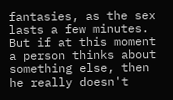fantasies, as the sex lasts a few minutes. But if at this moment a person thinks about something else, then he really doesn't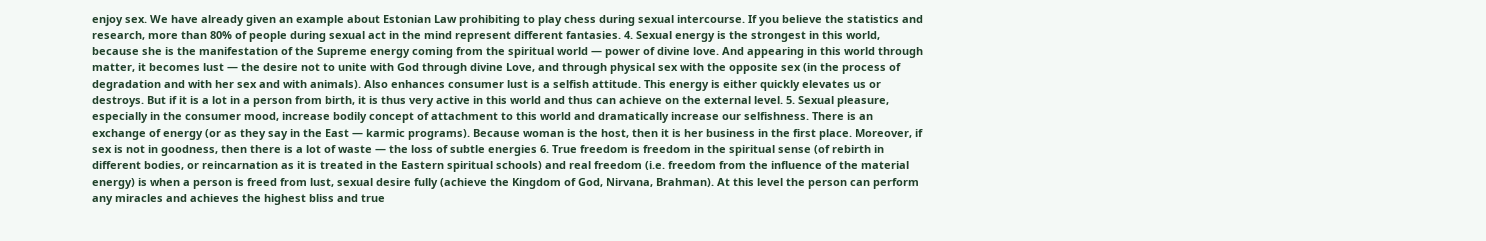enjoy sex. We have already given an example about Estonian Law prohibiting to play chess during sexual intercourse. If you believe the statistics and research, more than 80% of people during sexual act in the mind represent different fantasies. 4. Sexual energy is the strongest in this world, because she is the manifestation of the Supreme energy coming from the spiritual world — power of divine love. And appearing in this world through matter, it becomes lust — the desire not to unite with God through divine Love, and through physical sex with the opposite sex (in the process of degradation and with her sex and with animals). Also enhances consumer lust is a selfish attitude. This energy is either quickly elevates us or destroys. But if it is a lot in a person from birth, it is thus very active in this world and thus can achieve on the external level. 5. Sexual pleasure, especially in the consumer mood, increase bodily concept of attachment to this world and dramatically increase our selfishness. There is an exchange of energy (or as they say in the East — karmic programs). Because woman is the host, then it is her business in the first place. Moreover, if sex is not in goodness, then there is a lot of waste — the loss of subtle energies 6. True freedom is freedom in the spiritual sense (of rebirth in different bodies, or reincarnation as it is treated in the Eastern spiritual schools) and real freedom (i.e. freedom from the influence of the material energy) is when a person is freed from lust, sexual desire fully (achieve the Kingdom of God, Nirvana, Brahman). At this level the person can perform any miracles and achieves the highest bliss and true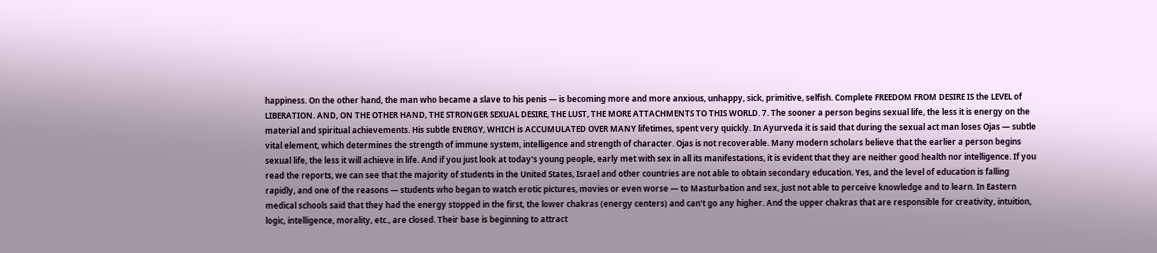happiness. On the other hand, the man who became a slave to his penis — is becoming more and more anxious, unhappy, sick, primitive, selfish. Complete FREEDOM FROM DESIRE IS the LEVEL of LIBERATION. AND, ON THE OTHER HAND, THE STRONGER SEXUAL DESIRE, THE LUST, THE MORE ATTACHMENTS TO THIS WORLD. 7. The sooner a person begins sexual life, the less it is energy on the material and spiritual achievements. His subtle ENERGY, WHICH is ACCUMULATED OVER MANY lifetimes, spent very quickly. In Ayurveda it is said that during the sexual act man loses Ojas — subtle vital element, which determines the strength of immune system, intelligence and strength of character. Ojas is not recoverable. Many modern scholars believe that the earlier a person begins sexual life, the less it will achieve in life. And if you just look at today's young people, early met with sex in all its manifestations, it is evident that they are neither good health nor intelligence. If you read the reports, we can see that the majority of students in the United States, Israel and other countries are not able to obtain secondary education. Yes, and the level of education is falling rapidly, and one of the reasons — students who began to watch erotic pictures, movies or even worse — to Masturbation and sex, just not able to perceive knowledge and to learn. In Eastern medical schools said that they had the energy stopped in the first, the lower chakras (energy centers) and can't go any higher. And the upper chakras that are responsible for creativity, intuition, logic, intelligence, morality, etc., are closed. Their base is beginning to attract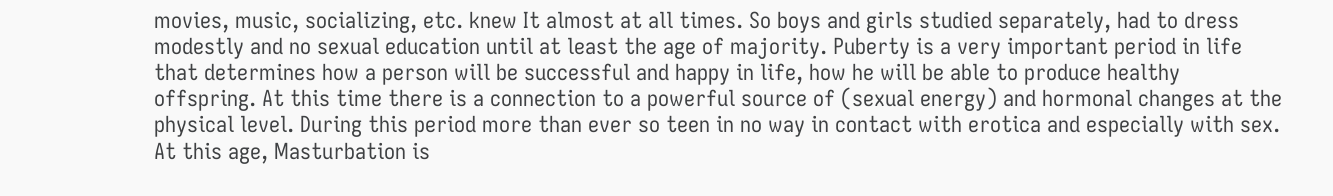movies, music, socializing, etc. knew It almost at all times. So boys and girls studied separately, had to dress modestly and no sexual education until at least the age of majority. Puberty is a very important period in life that determines how a person will be successful and happy in life, how he will be able to produce healthy offspring. At this time there is a connection to a powerful source of (sexual energy) and hormonal changes at the physical level. During this period more than ever so teen in no way in contact with erotica and especially with sex. At this age, Masturbation is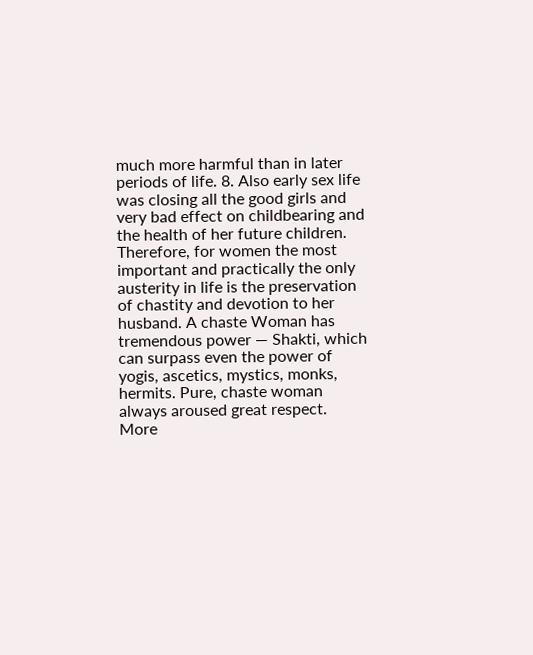much more harmful than in later periods of life. 8. Also early sex life was closing all the good girls and very bad effect on childbearing and the health of her future children. Therefore, for women the most important and practically the only austerity in life is the preservation of chastity and devotion to her husband. A chaste Woman has tremendous power — Shakti, which can surpass even the power of yogis, ascetics, mystics, monks, hermits. Pure, chaste woman always aroused great respect. More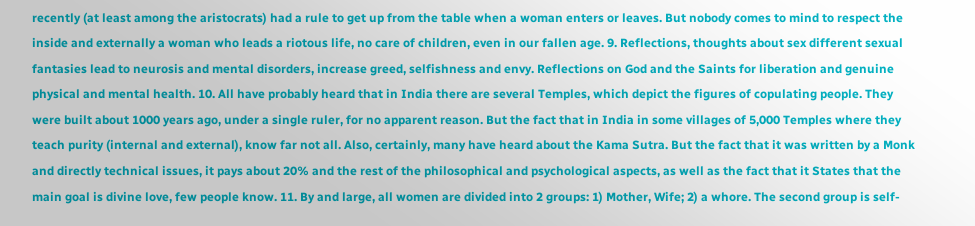recently (at least among the aristocrats) had a rule to get up from the table when a woman enters or leaves. But nobody comes to mind to respect the inside and externally a woman who leads a riotous life, no care of children, even in our fallen age. 9. Reflections, thoughts about sex different sexual fantasies lead to neurosis and mental disorders, increase greed, selfishness and envy. Reflections on God and the Saints for liberation and genuine physical and mental health. 10. All have probably heard that in India there are several Temples, which depict the figures of copulating people. They were built about 1000 years ago, under a single ruler, for no apparent reason. But the fact that in India in some villages of 5,000 Temples where they teach purity (internal and external), know far not all. Also, certainly, many have heard about the Kama Sutra. But the fact that it was written by a Monk and directly technical issues, it pays about 20% and the rest of the philosophical and psychological aspects, as well as the fact that it States that the main goal is divine love, few people know. 11. By and large, all women are divided into 2 groups: 1) Mother, Wife; 2) a whore. The second group is self-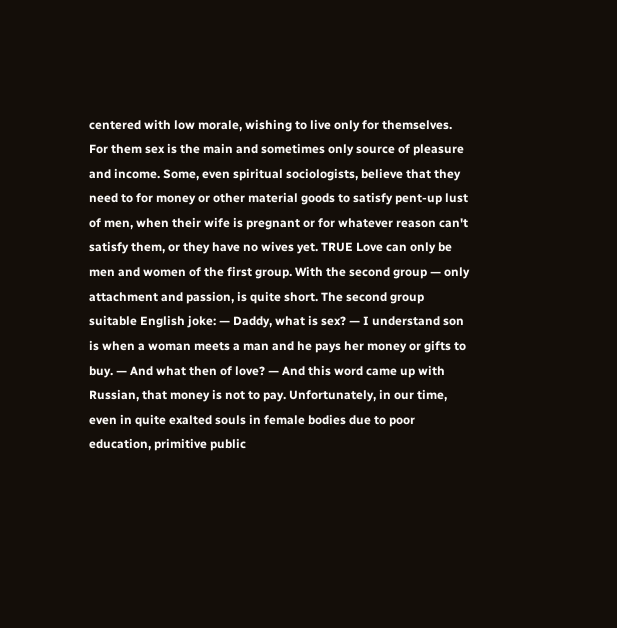centered with low morale, wishing to live only for themselves. For them sex is the main and sometimes only source of pleasure and income. Some, even spiritual sociologists, believe that they need to for money or other material goods to satisfy pent-up lust of men, when their wife is pregnant or for whatever reason can't satisfy them, or they have no wives yet. TRUE Love can only be men and women of the first group. With the second group — only attachment and passion, is quite short. The second group suitable English joke: — Daddy, what is sex? — I understand son is when a woman meets a man and he pays her money or gifts to buy. — And what then of love? — And this word came up with Russian, that money is not to pay. Unfortunately, in our time, even in quite exalted souls in female bodies due to poor education, primitive public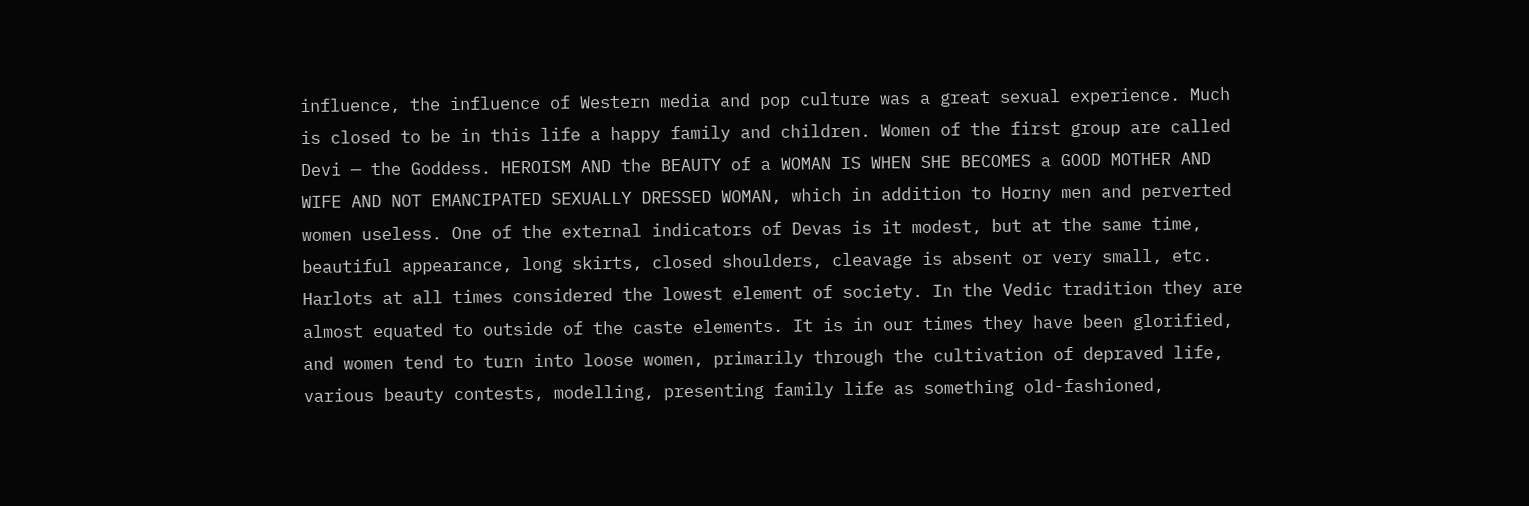influence, the influence of Western media and pop culture was a great sexual experience. Much is closed to be in this life a happy family and children. Women of the first group are called Devi — the Goddess. HEROISM AND the BEAUTY of a WOMAN IS WHEN SHE BECOMES a GOOD MOTHER AND WIFE AND NOT EMANCIPATED SEXUALLY DRESSED WOMAN, which in addition to Horny men and perverted women useless. One of the external indicators of Devas is it modest, but at the same time, beautiful appearance, long skirts, closed shoulders, cleavage is absent or very small, etc. Harlots at all times considered the lowest element of society. In the Vedic tradition they are almost equated to outside of the caste elements. It is in our times they have been glorified, and women tend to turn into loose women, primarily through the cultivation of depraved life, various beauty contests, modelling, presenting family life as something old-fashioned,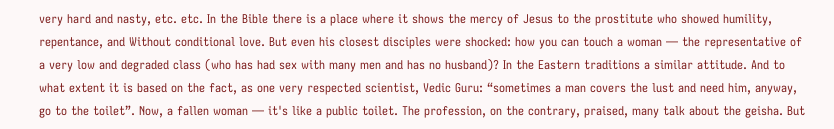very hard and nasty, etc. etc. In the Bible there is a place where it shows the mercy of Jesus to the prostitute who showed humility, repentance, and Without conditional love. But even his closest disciples were shocked: how you can touch a woman — the representative of a very low and degraded class (who has had sex with many men and has no husband)? In the Eastern traditions a similar attitude. And to what extent it is based on the fact, as one very respected scientist, Vedic Guru: “sometimes a man covers the lust and need him, anyway, go to the toilet”. Now, a fallen woman — it's like a public toilet. The profession, on the contrary, praised, many talk about the geisha. But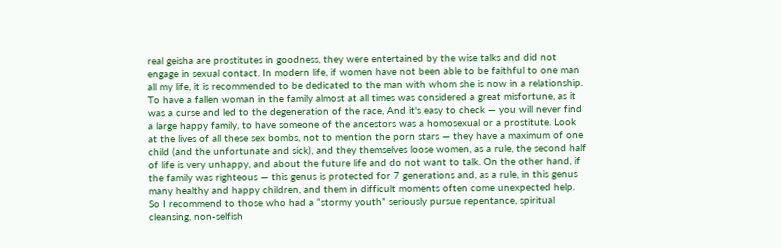real geisha are prostitutes in goodness, they were entertained by the wise talks and did not engage in sexual contact. In modern life, if women have not been able to be faithful to one man all my life, it is recommended to be dedicated to the man with whom she is now in a relationship. To have a fallen woman in the family almost at all times was considered a great misfortune, as it was a curse and led to the degeneration of the race, And it's easy to check — you will never find a large happy family, to have someone of the ancestors was a homosexual or a prostitute. Look at the lives of all these sex bombs, not to mention the porn stars — they have a maximum of one child (and the unfortunate and sick), and they themselves loose women, as a rule, the second half of life is very unhappy, and about the future life and do not want to talk. On the other hand, if the family was righteous — this genus is protected for 7 generations and, as a rule, in this genus many healthy and happy children, and them in difficult moments often come unexpected help. So I recommend to those who had a “stormy youth” seriously pursue repentance, spiritual cleansing, non-selfish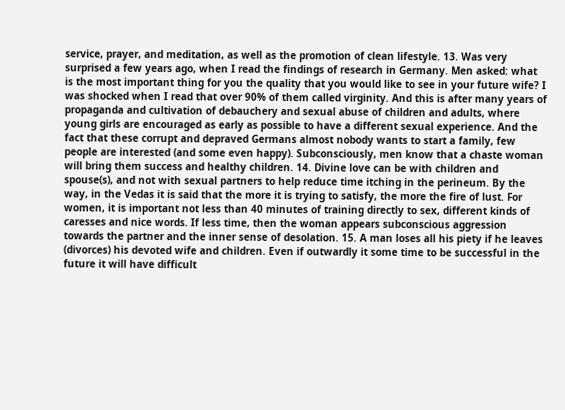service, prayer, and meditation, as well as the promotion of clean lifestyle. 13. Was very surprised a few years ago, when I read the findings of research in Germany. Men asked: what is the most important thing for you the quality that you would like to see in your future wife? I was shocked when I read that over 90% of them called virginity. And this is after many years of propaganda and cultivation of debauchery and sexual abuse of children and adults, where young girls are encouraged as early as possible to have a different sexual experience. And the fact that these corrupt and depraved Germans almost nobody wants to start a family, few people are interested (and some even happy). Subconsciously, men know that a chaste woman will bring them success and healthy children. 14. Divine love can be with children and spouse(s), and not with sexual partners to help reduce time itching in the perineum. By the way, in the Vedas it is said that the more it is trying to satisfy, the more the fire of lust. For women, it is important not less than 40 minutes of training directly to sex, different kinds of caresses and nice words. If less time, then the woman appears subconscious aggression towards the partner and the inner sense of desolation. 15. A man loses all his piety if he leaves (divorces) his devoted wife and children. Even if outwardly it some time to be successful in the future it will have difficult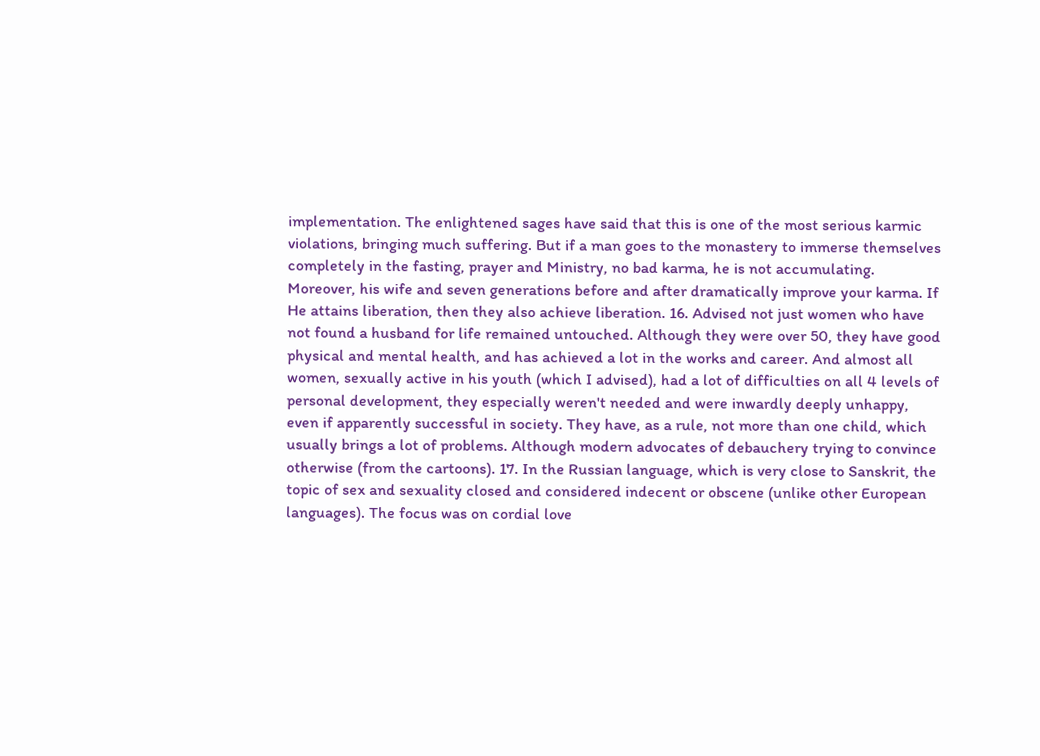implementation. The enlightened sages have said that this is one of the most serious karmic violations, bringing much suffering. But if a man goes to the monastery to immerse themselves completely in the fasting, prayer and Ministry, no bad karma, he is not accumulating. Moreover, his wife and seven generations before and after dramatically improve your karma. If He attains liberation, then they also achieve liberation. 16. Advised not just women who have not found a husband for life remained untouched. Although they were over 50, they have good physical and mental health, and has achieved a lot in the works and career. And almost all women, sexually active in his youth (which I advised), had a lot of difficulties on all 4 levels of personal development, they especially weren't needed and were inwardly deeply unhappy, even if apparently successful in society. They have, as a rule, not more than one child, which usually brings a lot of problems. Although modern advocates of debauchery trying to convince otherwise (from the cartoons). 17. In the Russian language, which is very close to Sanskrit, the topic of sex and sexuality closed and considered indecent or obscene (unlike other European languages). The focus was on cordial love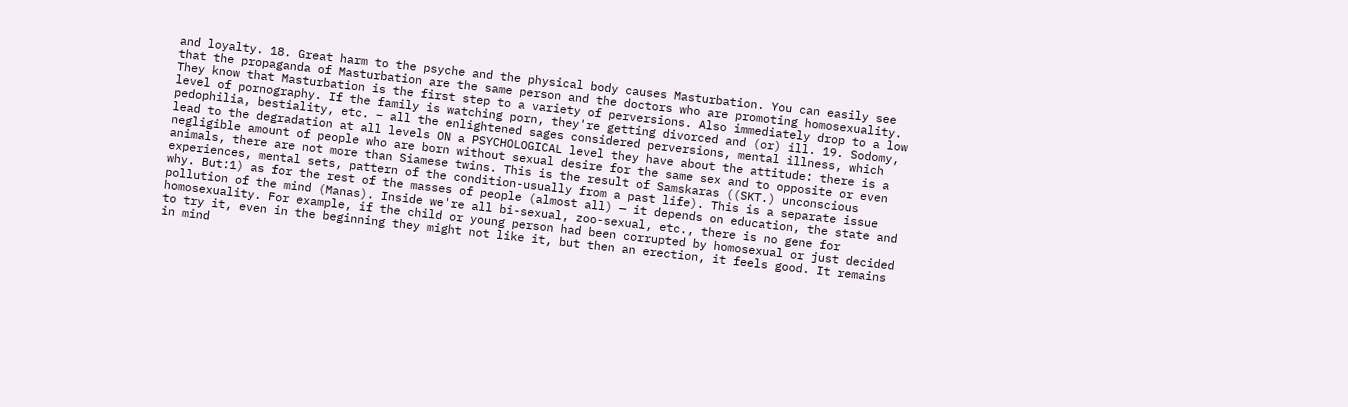and loyalty. 18. Great harm to the psyche and the physical body causes Masturbation. You can easily see that the propaganda of Masturbation are the same person and the doctors who are promoting homosexuality. They know that Masturbation is the first step to a variety of perversions. Also immediately drop to a low level of pornography. If the family is watching porn, they're getting divorced and (or) ill. 19. Sodomy, pedophilia, bestiality, etc. – all the enlightened sages considered perversions, mental illness, which lead to the degradation at all levels ON a PSYCHOLOGICAL level they have about the attitude: there is a negligible amount of people who are born without sexual desire for the same sex and to opposite or even animals, there are not more than Siamese twins. This is the result of Samskaras ((SKT.) unconscious experiences, mental sets, pattern of the condition-usually from a past life). This is a separate issue why. But:1) as for the rest of the masses of people (almost all) — it depends on education, the state and pollution of the mind (Manas). Inside we're all bi-sexual, zoo-sexual, etc., there is no gene for homosexuality. For example, if the child or young person had been corrupted by homosexual or just decided to try it, even in the beginning they might not like it, but then an erection, it feels good. It remains in mind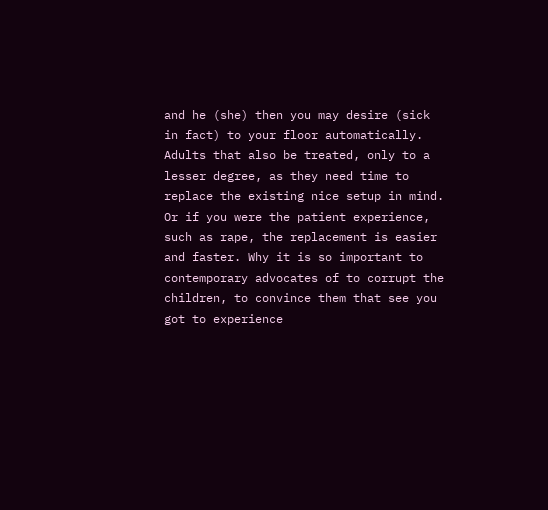and he (she) then you may desire (sick in fact) to your floor automatically. Adults that also be treated, only to a lesser degree, as they need time to replace the existing nice setup in mind. Or if you were the patient experience, such as rape, the replacement is easier and faster. Why it is so important to contemporary advocates of to corrupt the children, to convince them that see you got to experience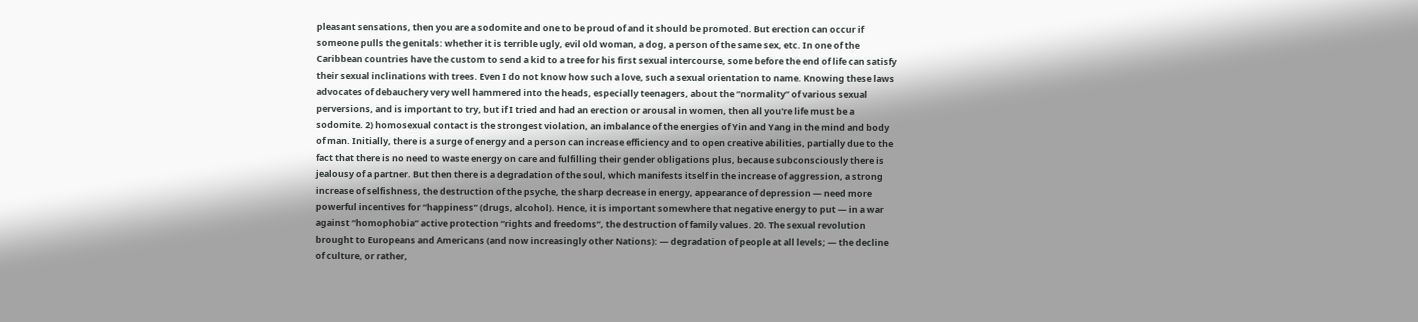pleasant sensations, then you are a sodomite and one to be proud of and it should be promoted. But erection can occur if someone pulls the genitals: whether it is terrible ugly, evil old woman, a dog, a person of the same sex, etc. In one of the Caribbean countries have the custom to send a kid to a tree for his first sexual intercourse, some before the end of life can satisfy their sexual inclinations with trees. Even I do not know how such a love, such a sexual orientation to name. Knowing these laws advocates of debauchery very well hammered into the heads, especially teenagers, about the “normality” of various sexual perversions, and is important to try, but if I tried and had an erection or arousal in women, then all you're life must be a sodomite. 2) homosexual contact is the strongest violation, an imbalance of the energies of Yin and Yang in the mind and body of man. Initially, there is a surge of energy and a person can increase efficiency and to open creative abilities, partially due to the fact that there is no need to waste energy on care and fulfilling their gender obligations plus, because subconsciously there is jealousy of a partner. But then there is a degradation of the soul, which manifests itself in the increase of aggression, a strong increase of selfishness, the destruction of the psyche, the sharp decrease in energy, appearance of depression — need more powerful incentives for “happiness” (drugs, alcohol). Hence, it is important somewhere that negative energy to put — in a war against “homophobia” active protection “rights and freedoms”, the destruction of family values. 20. The sexual revolution brought to Europeans and Americans (and now increasingly other Nations): — degradation of people at all levels; — the decline of culture, or rather,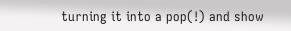turning it into a pop(!) and show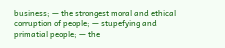business; — the strongest moral and ethical corruption of people; — stupefying and primatial people; — the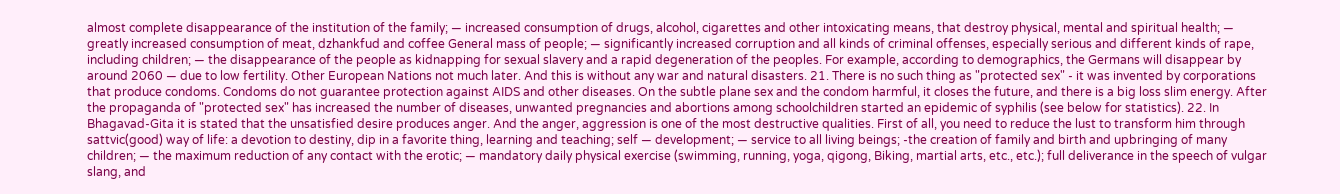almost complete disappearance of the institution of the family; — increased consumption of drugs, alcohol, cigarettes and other intoxicating means, that destroy physical, mental and spiritual health; — greatly increased consumption of meat, dzhankfud and coffee General mass of people; — significantly increased corruption and all kinds of criminal offenses, especially serious and different kinds of rape, including children; — the disappearance of the people as kidnapping for sexual slavery and a rapid degeneration of the peoples. For example, according to demographics, the Germans will disappear by around 2060 — due to low fertility. Other European Nations not much later. And this is without any war and natural disasters. 21. There is no such thing as "protected sex" - it was invented by corporations that produce condoms. Condoms do not guarantee protection against AIDS and other diseases. On the subtle plane sex and the condom harmful, it closes the future, and there is a big loss slim energy. After the propaganda of "protected sex" has increased the number of diseases, unwanted pregnancies and abortions among schoolchildren started an epidemic of syphilis (see below for statistics). 22. In Bhagavad-Gita it is stated that the unsatisfied desire produces anger. And the anger, aggression is one of the most destructive qualities. First of all, you need to reduce the lust to transform him through sattvic(good) way of life: a devotion to destiny, dip in a favorite thing, learning and teaching; self — development; — service to all living beings; -the creation of family and birth and upbringing of many children; — the maximum reduction of any contact with the erotic; — mandatory daily physical exercise (swimming, running, yoga, qigong, Biking, martial arts, etc., etc.); full deliverance in the speech of vulgar slang, and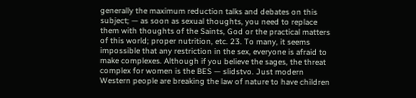generally the maximum reduction talks and debates on this subject; — as soon as sexual thoughts, you need to replace them with thoughts of the Saints, God or the practical matters of this world; proper nutrition, etc. 23. To many, it seems impossible that any restriction in the sex, everyone is afraid to make complexes. Although if you believe the sages, the threat complex for women is the BES — slidstvo. Just modern Western people are breaking the law of nature to have children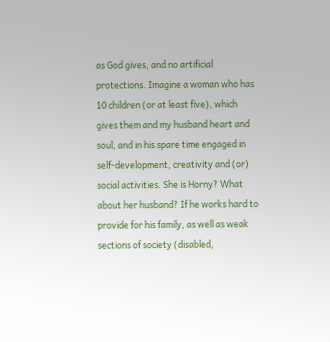as God gives, and no artificial protections. Imagine a woman who has 10 children (or at least five), which gives them and my husband heart and soul, and in his spare time engaged in self-development, creativity and (or) social activities. She is Horny? What about her husband? If he works hard to provide for his family, as well as weak sections of society (disabled,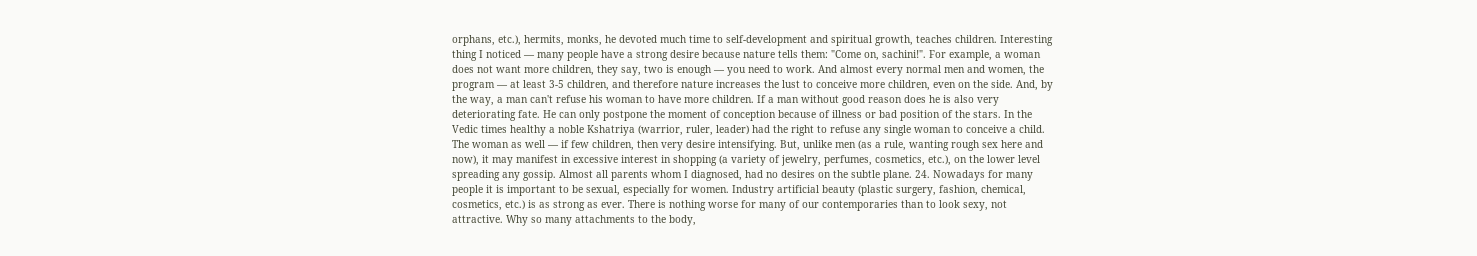orphans, etc.), hermits, monks, he devoted much time to self-development and spiritual growth, teaches children. Interesting thing I noticed — many people have a strong desire because nature tells them: "Come on, sachini!". For example, a woman does not want more children, they say, two is enough — you need to work. And almost every normal men and women, the program — at least 3-5 children, and therefore nature increases the lust to conceive more children, even on the side. And, by the way, a man can't refuse his woman to have more children. If a man without good reason does he is also very deteriorating fate. He can only postpone the moment of conception because of illness or bad position of the stars. In the Vedic times healthy a noble Kshatriya (warrior, ruler, leader) had the right to refuse any single woman to conceive a child. The woman as well — if few children, then very desire intensifying. But, unlike men (as a rule, wanting rough sex here and now), it may manifest in excessive interest in shopping (a variety of jewelry, perfumes, cosmetics, etc.), on the lower level spreading any gossip. Almost all parents whom I diagnosed, had no desires on the subtle plane. 24. Nowadays for many people it is important to be sexual, especially for women. Industry artificial beauty (plastic surgery, fashion, chemical, cosmetics, etc.) is as strong as ever. There is nothing worse for many of our contemporaries than to look sexy, not attractive. Why so many attachments to the body,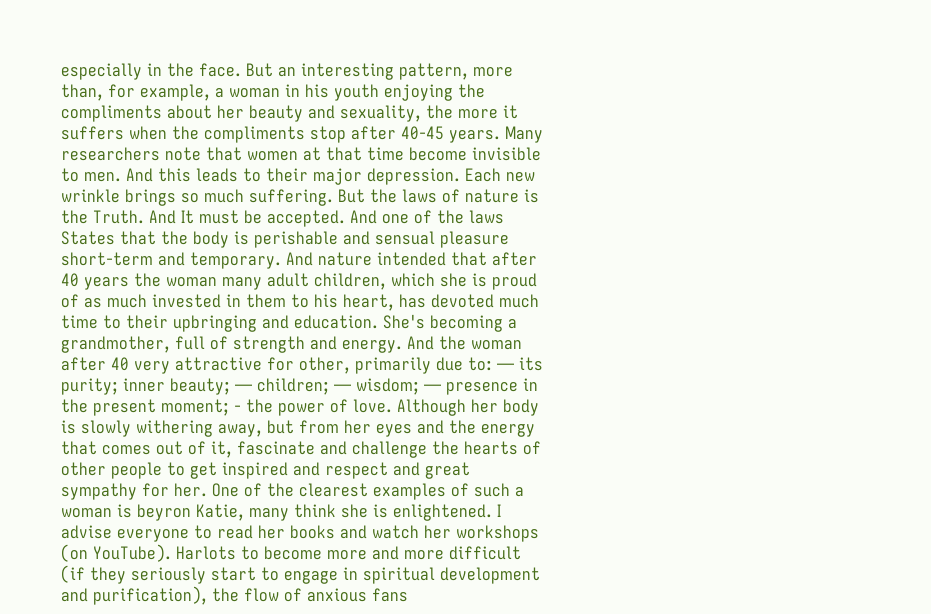especially in the face. But an interesting pattern, more than, for example, a woman in his youth enjoying the compliments about her beauty and sexuality, the more it suffers when the compliments stop after 40-45 years. Many researchers note that women at that time become invisible to men. And this leads to their major depression. Each new wrinkle brings so much suffering. But the laws of nature is the Truth. And It must be accepted. And one of the laws States that the body is perishable and sensual pleasure short-term and temporary. And nature intended that after 40 years the woman many adult children, which she is proud of as much invested in them to his heart, has devoted much time to their upbringing and education. She's becoming a grandmother, full of strength and energy. And the woman after 40 very attractive for other, primarily due to: — its purity; inner beauty; — children; — wisdom; — presence in the present moment; - the power of love. Although her body is slowly withering away, but from her eyes and the energy that comes out of it, fascinate and challenge the hearts of other people to get inspired and respect and great sympathy for her. One of the clearest examples of such a woman is beyron Katie, many think she is enlightened. I advise everyone to read her books and watch her workshops (on YouTube). Harlots to become more and more difficult (if they seriously start to engage in spiritual development and purification), the flow of anxious fans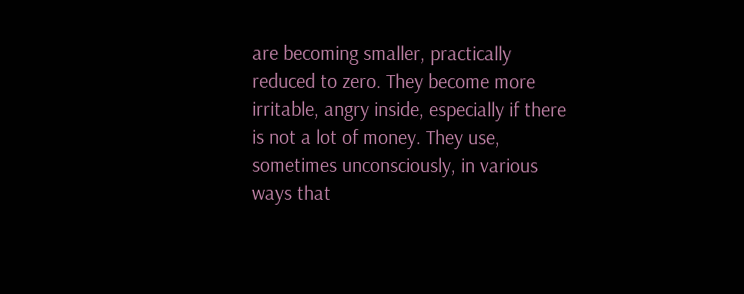are becoming smaller, practically reduced to zero. They become more irritable, angry inside, especially if there is not a lot of money. They use, sometimes unconsciously, in various ways that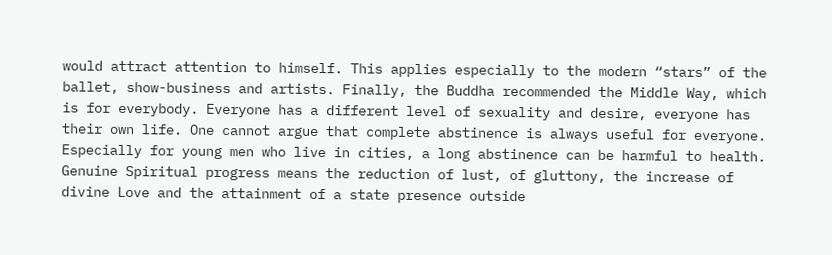would attract attention to himself. This applies especially to the modern “stars” of the ballet, show-business and artists. Finally, the Buddha recommended the Middle Way, which is for everybody. Everyone has a different level of sexuality and desire, everyone has their own life. One cannot argue that complete abstinence is always useful for everyone. Especially for young men who live in cities, a long abstinence can be harmful to health. Genuine Spiritual progress means the reduction of lust, of gluttony, the increase of divine Love and the attainment of a state presence outside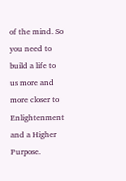of the mind. So you need to build a life to us more and more closer to Enlightenment and a Higher Purpose.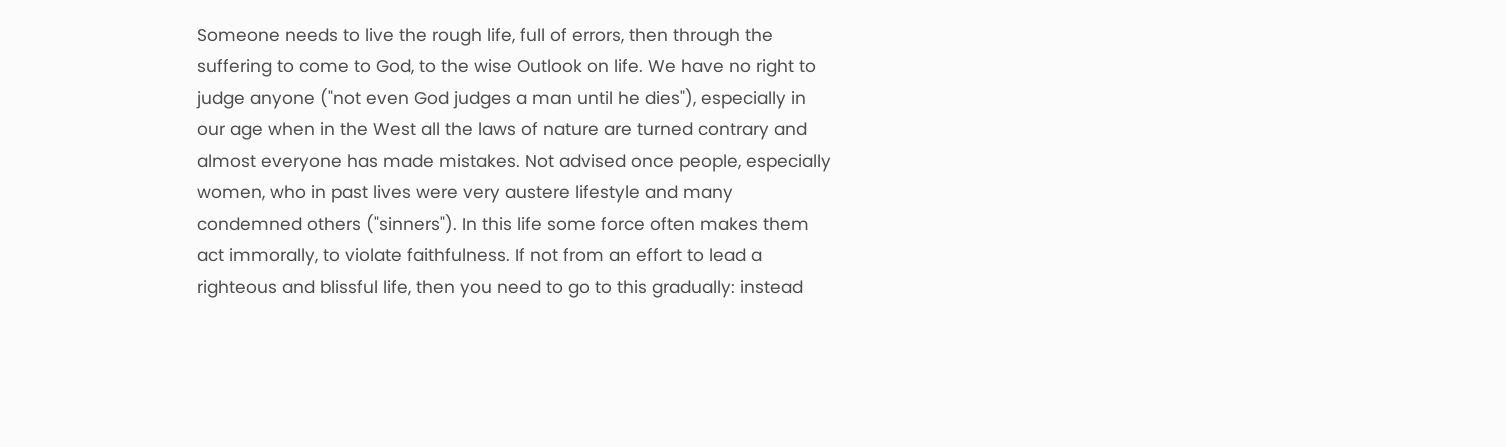Someone needs to live the rough life, full of errors, then through the suffering to come to God, to the wise Outlook on life. We have no right to judge anyone ("not even God judges a man until he dies"), especially in our age when in the West all the laws of nature are turned contrary and almost everyone has made mistakes. Not advised once people, especially women, who in past lives were very austere lifestyle and many condemned others ("sinners"). In this life some force often makes them act immorally, to violate faithfulness. If not from an effort to lead a righteous and blissful life, then you need to go to this gradually: instead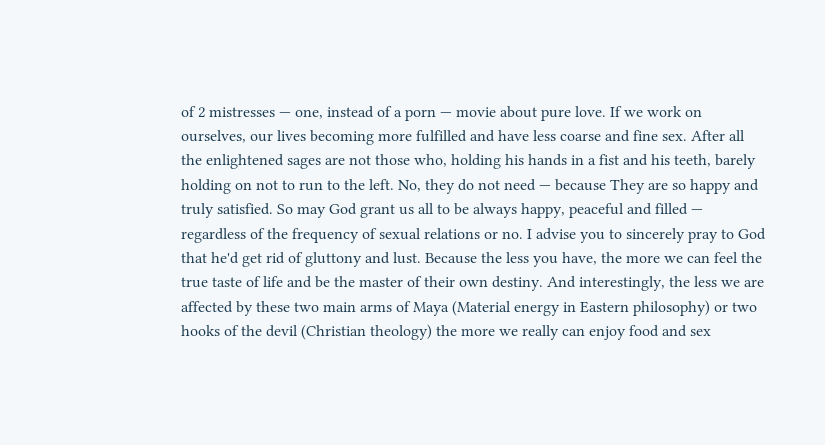of 2 mistresses — one, instead of a porn — movie about pure love. If we work on ourselves, our lives becoming more fulfilled and have less coarse and fine sex. After all the enlightened sages are not those who, holding his hands in a fist and his teeth, barely holding on not to run to the left. No, they do not need — because They are so happy and truly satisfied. So may God grant us all to be always happy, peaceful and filled — regardless of the frequency of sexual relations or no. I advise you to sincerely pray to God that he'd get rid of gluttony and lust. Because the less you have, the more we can feel the true taste of life and be the master of their own destiny. And interestingly, the less we are affected by these two main arms of Maya (Material energy in Eastern philosophy) or two hooks of the devil (Christian theology) the more we really can enjoy food and sex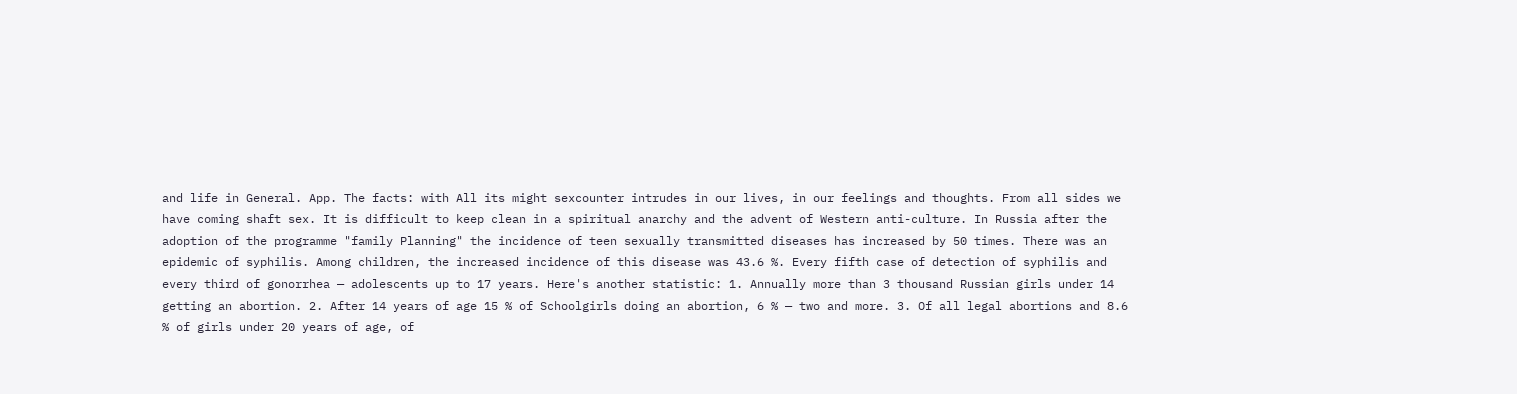and life in General. App. The facts: with All its might sexcounter intrudes in our lives, in our feelings and thoughts. From all sides we have coming shaft sex. It is difficult to keep clean in a spiritual anarchy and the advent of Western anti-culture. In Russia after the adoption of the programme "family Planning" the incidence of teen sexually transmitted diseases has increased by 50 times. There was an epidemic of syphilis. Among children, the increased incidence of this disease was 43.6 %. Every fifth case of detection of syphilis and every third of gonorrhea — adolescents up to 17 years. Here's another statistic: 1. Annually more than 3 thousand Russian girls under 14 getting an abortion. 2. After 14 years of age 15 % of Schoolgirls doing an abortion, 6 % — two and more. 3. Of all legal abortions and 8.6 % of girls under 20 years of age, of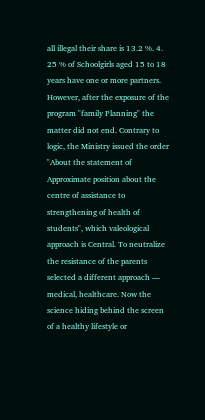all illegal their share is 13.2 %. 4. 25 % of Schoolgirls aged 15 to 18 years have one or more partners. However, after the exposure of the program "family Planning" the matter did not end. Contrary to logic, the Ministry issued the order "About the statement of Approximate position about the centre of assistance to strengthening of health of students", which valeological approach is Central. To neutralize the resistance of the parents selected a different approach — medical, healthcare. Now the science hiding behind the screen of a healthy lifestyle or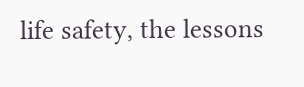life safety, the lessons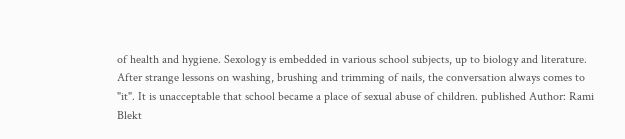of health and hygiene. Sexology is embedded in various school subjects, up to biology and literature. After strange lessons on washing, brushing and trimming of nails, the conversation always comes to "it". It is unacceptable that school became a place of sexual abuse of children. published Author: Rami Blekt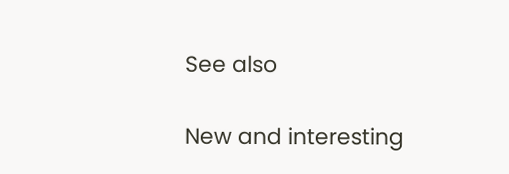See also

New and interesting